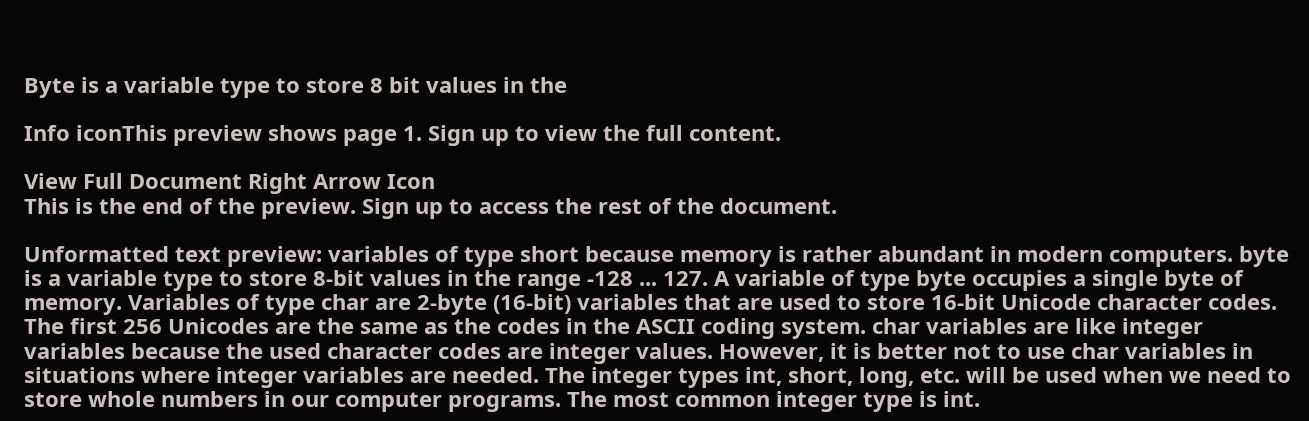Byte is a variable type to store 8 bit values in the

Info iconThis preview shows page 1. Sign up to view the full content.

View Full Document Right Arrow Icon
This is the end of the preview. Sign up to access the rest of the document.

Unformatted text preview: variables of type short because memory is rather abundant in modern computers. byte is a variable type to store 8-bit values in the range -128 ... 127. A variable of type byte occupies a single byte of memory. Variables of type char are 2-byte (16-bit) variables that are used to store 16-bit Unicode character codes. The first 256 Unicodes are the same as the codes in the ASCII coding system. char variables are like integer variables because the used character codes are integer values. However, it is better not to use char variables in situations where integer variables are needed. The integer types int, short, long, etc. will be used when we need to store whole numbers in our computer programs. The most common integer type is int.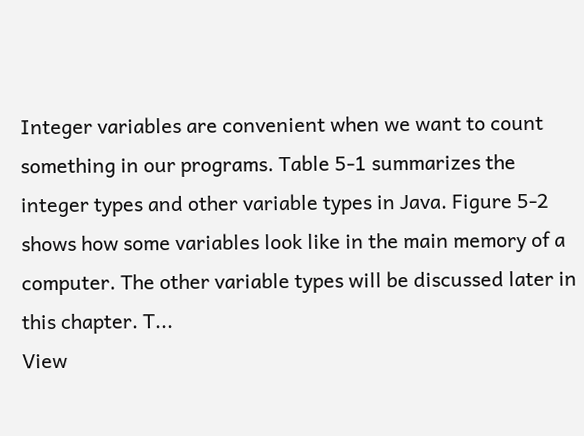Integer variables are convenient when we want to count something in our programs. Table 5-1 summarizes the integer types and other variable types in Java. Figure 5-2 shows how some variables look like in the main memory of a computer. The other variable types will be discussed later in this chapter. T...
View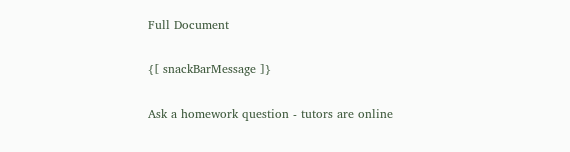Full Document

{[ snackBarMessage ]}

Ask a homework question - tutors are online